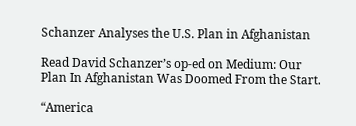Schanzer Analyses the U.S. Plan in Afghanistan

Read David Schanzer’s op-ed on Medium: Our Plan In Afghanistan Was Doomed From the Start.

“America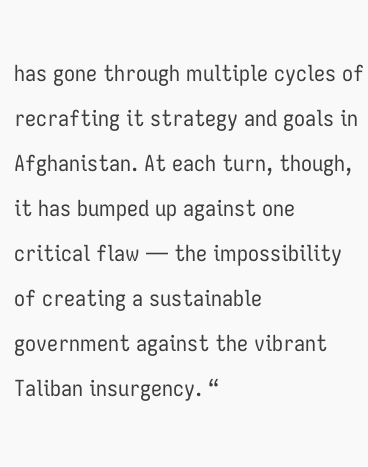has gone through multiple cycles of recrafting it strategy and goals in Afghanistan. At each turn, though, it has bumped up against one critical flaw — the impossibility of creating a sustainable government against the vibrant Taliban insurgency. “